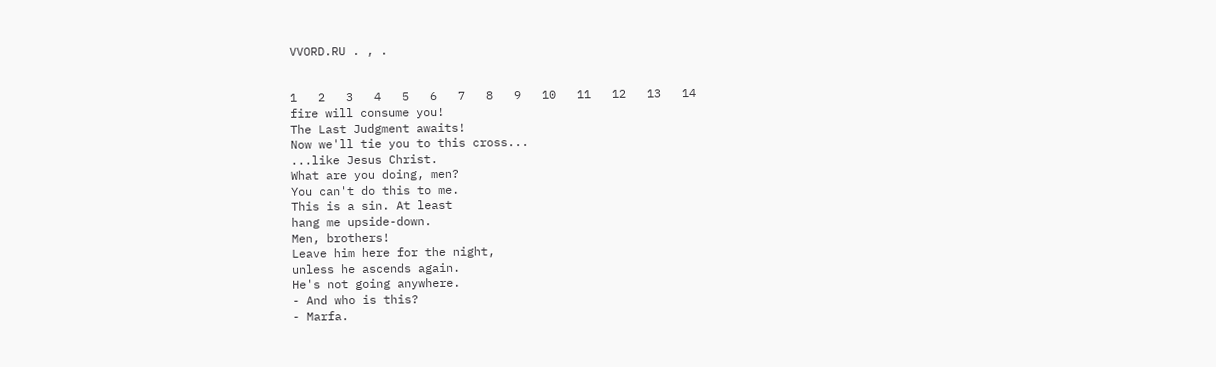VVORD.RU . , .


1   2   3   4   5   6   7   8   9   10   11   12   13   14
fire will consume you!
The Last Judgment awaits!
Now we'll tie you to this cross...
...like Jesus Christ.
What are you doing, men?
You can't do this to me.
This is a sin. At least
hang me upside-down.
Men, brothers!
Leave him here for the night,
unless he ascends again.
He's not going anywhere.
- And who is this?
- Marfa.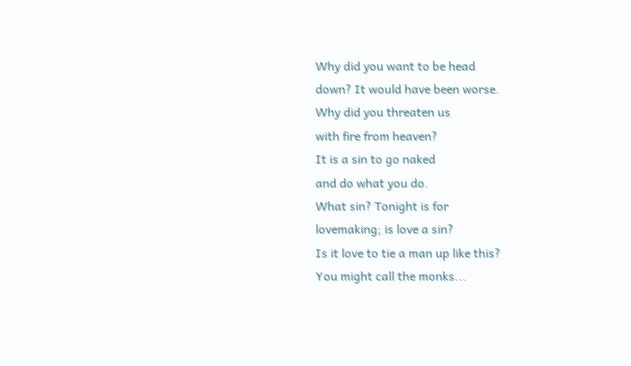Why did you want to be head
down? It would have been worse.
Why did you threaten us
with fire from heaven?
It is a sin to go naked
and do what you do.
What sin? Tonight is for
lovemaking; is love a sin?
Is it love to tie a man up like this?
You might call the monks...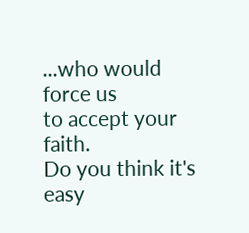...who would force us
to accept your faith.
Do you think it's easy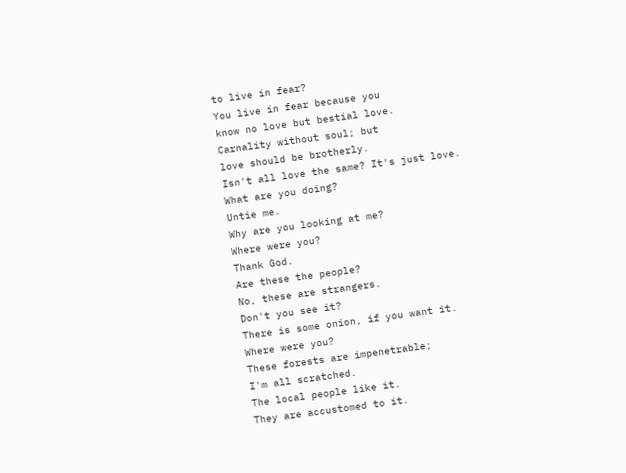to live in fear?
You live in fear because you
know no love but bestial love.
Carnality without soul; but
love should be brotherly.
Isn't all love the same? It's just love.
What are you doing?
Untie me.
Why are you looking at me?
Where were you?
Thank God.
Are these the people?
No, these are strangers.
Don't you see it?
There is some onion, if you want it.
Where were you?
These forests are impenetrable;
I'm all scratched.
The local people like it.
They are accustomed to it.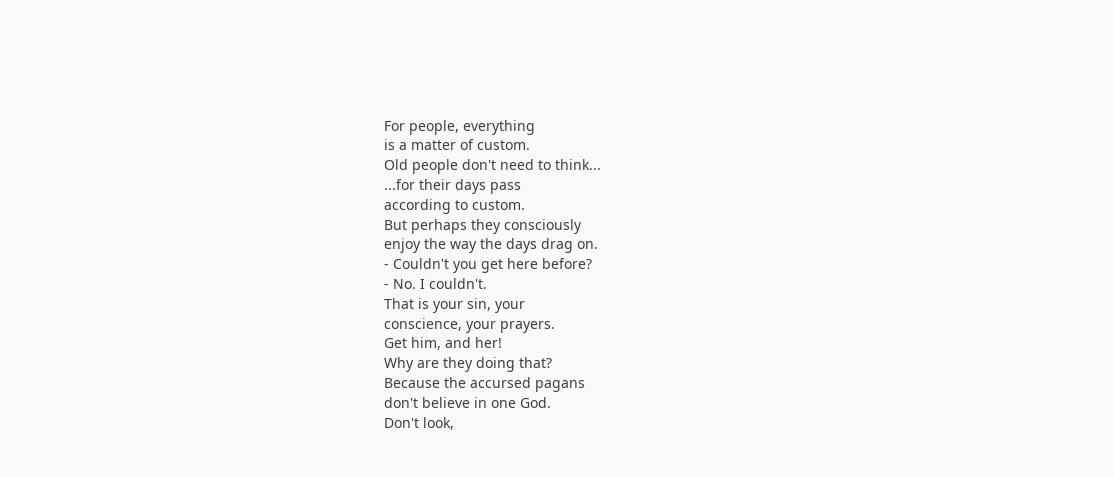For people, everything
is a matter of custom.
Old people don't need to think...
...for their days pass
according to custom.
But perhaps they consciously
enjoy the way the days drag on.
- Couldn't you get here before?
- No. I couldn't.
That is your sin, your
conscience, your prayers.
Get him, and her!
Why are they doing that?
Because the accursed pagans
don't believe in one God.
Don't look,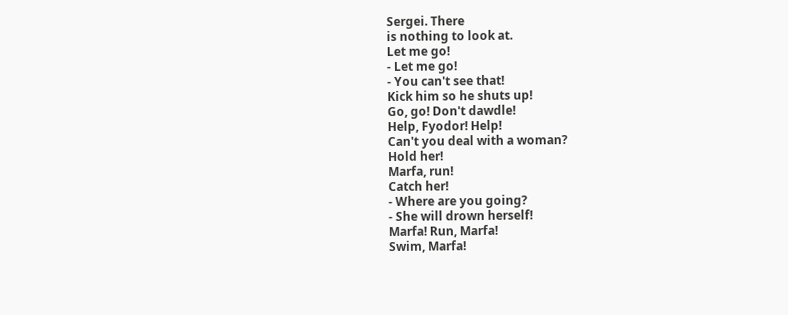Sergei. There
is nothing to look at.
Let me go!
- Let me go!
- You can't see that!
Kick him so he shuts up!
Go, go! Don't dawdle!
Help, Fyodor! Help!
Can't you deal with a woman?
Hold her!
Marfa, run!
Catch her!
- Where are you going?
- She will drown herself!
Marfa! Run, Marfa!
Swim, Marfa!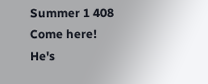Summer 1 408
Come here!
He's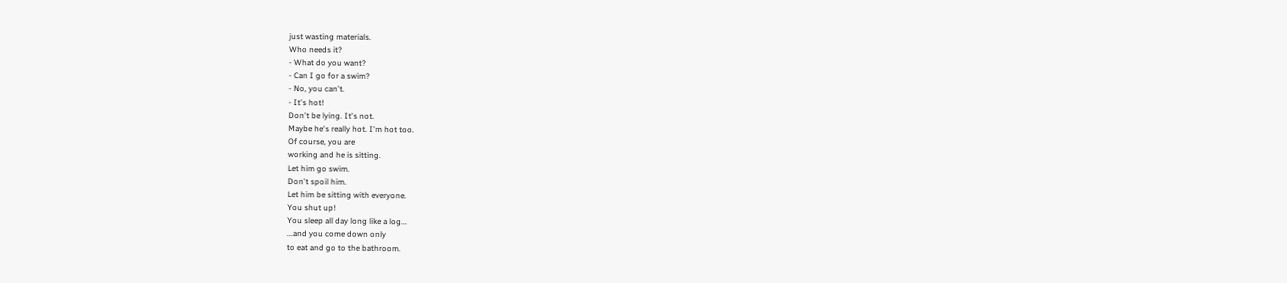just wasting materials.
Who needs it?
- What do you want?
- Can I go for a swim?
- No, you can't.
- It's hot!
Don't be lying. It's not.
Maybe he's really hot. I'm hot too.
Of course, you are
working and he is sitting.
Let him go swim.
Don't spoil him.
Let him be sitting with everyone.
You shut up!
You sleep all day long like a log...
...and you come down only
to eat and go to the bathroom.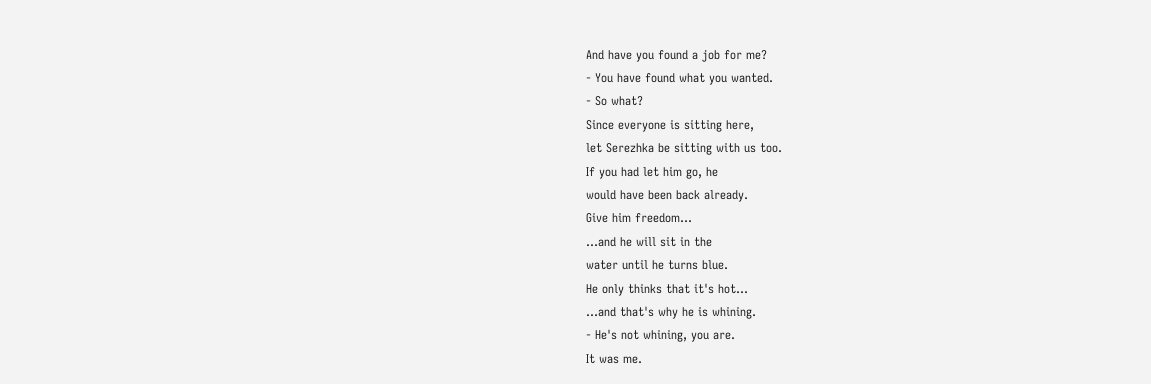And have you found a job for me?
- You have found what you wanted.
- So what?
Since everyone is sitting here,
let Serezhka be sitting with us too.
If you had let him go, he
would have been back already.
Give him freedom...
...and he will sit in the
water until he turns blue.
He only thinks that it's hot...
...and that's why he is whining.
- He's not whining, you are.
It was me.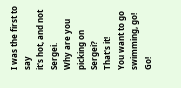I was the first to say
it's hot, and not Sergei.
Why are you picking on Sergei?
That's it!
You want to go swimming, go!
Go!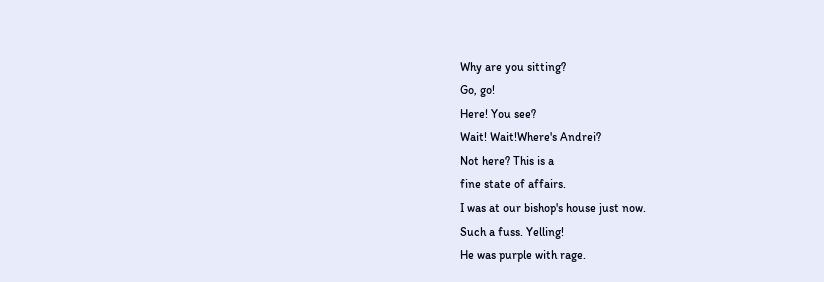Why are you sitting?
Go, go!
Here! You see?
Wait! Wait!Where's Andrei?
Not here? This is a
fine state of affairs.
I was at our bishop's house just now.
Such a fuss. Yelling!
He was purple with rage.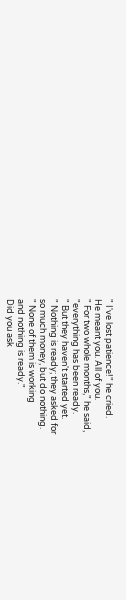" I've lost patience!" he cried.
He meant you. All of you.
" For two whole months," he said,
"everything has been ready.
" But they haven't started yet.
" Nothing is ready; they asked for
so much money, but do nothing.
" None of them is working
and nothing is ready."
Did you ask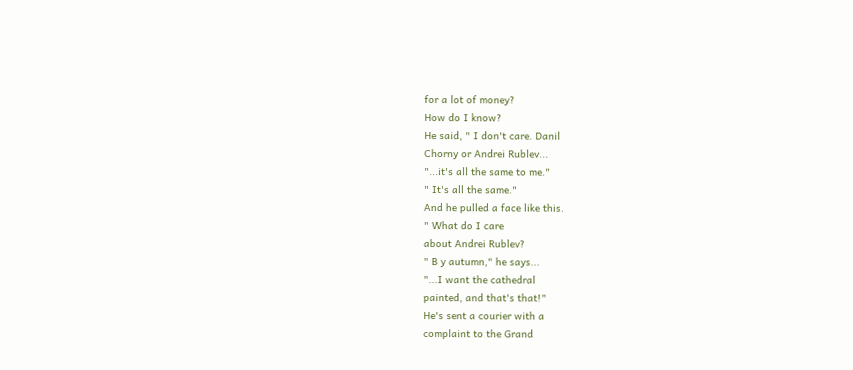for a lot of money?
How do I know?
He said, " I don't care. Danil
Chorny or Andrei Rublev...
"...it's all the same to me."
" It's all the same."
And he pulled a face like this.
" What do I care
about Andrei Rublev?
" B y autumn," he says...
"...I want the cathedral
painted, and that's that!"
He's sent a courier with a
complaint to the Grand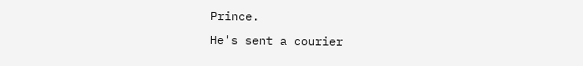Prince.
He's sent a courier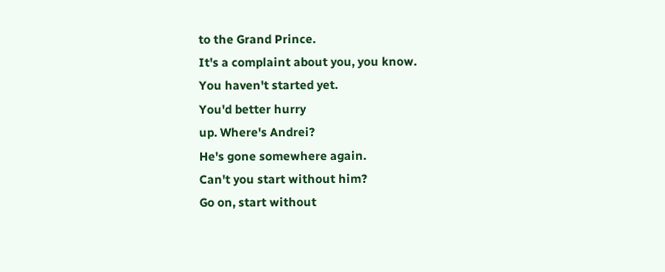to the Grand Prince.
It's a complaint about you, you know.
You haven't started yet.
You'd better hurry
up. Where's Andrei?
He's gone somewhere again.
Can't you start without him?
Go on, start without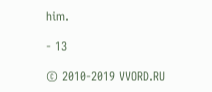him.

- 13

© 2010-2019 VVORD.RU